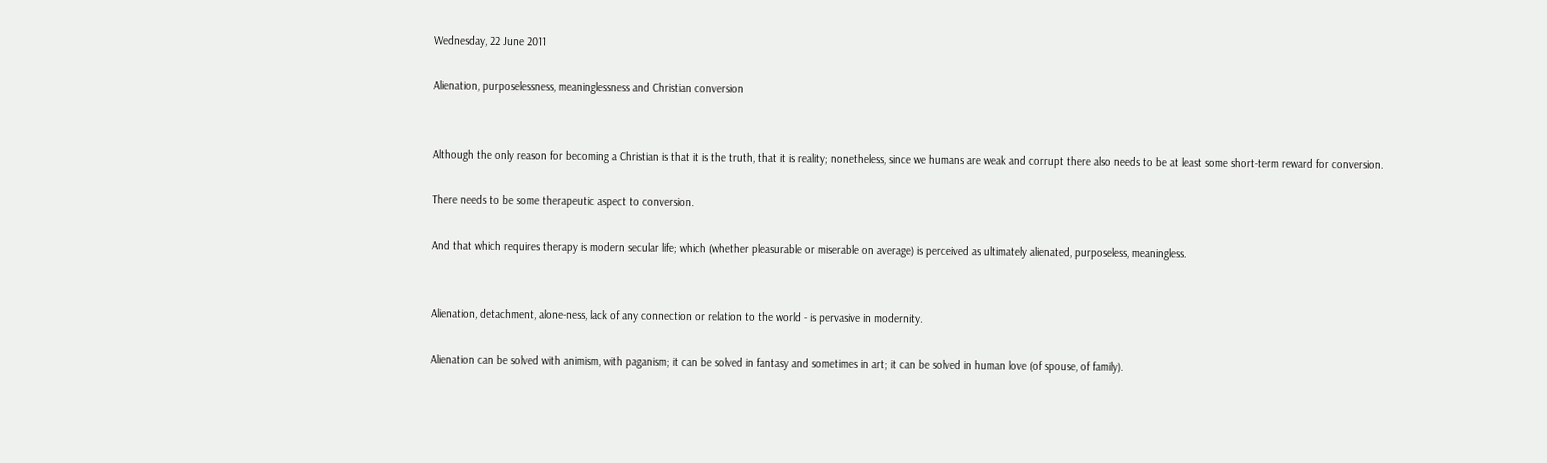Wednesday, 22 June 2011

Alienation, purposelessness, meaninglessness and Christian conversion


Although the only reason for becoming a Christian is that it is the truth, that it is reality; nonetheless, since we humans are weak and corrupt there also needs to be at least some short-term reward for conversion.

There needs to be some therapeutic aspect to conversion.

And that which requires therapy is modern secular life; which (whether pleasurable or miserable on average) is perceived as ultimately alienated, purposeless, meaningless.


Alienation, detachment, alone-ness, lack of any connection or relation to the world - is pervasive in modernity.

Alienation can be solved with animism, with paganism; it can be solved in fantasy and sometimes in art; it can be solved in human love (of spouse, of family).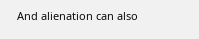And alienation can also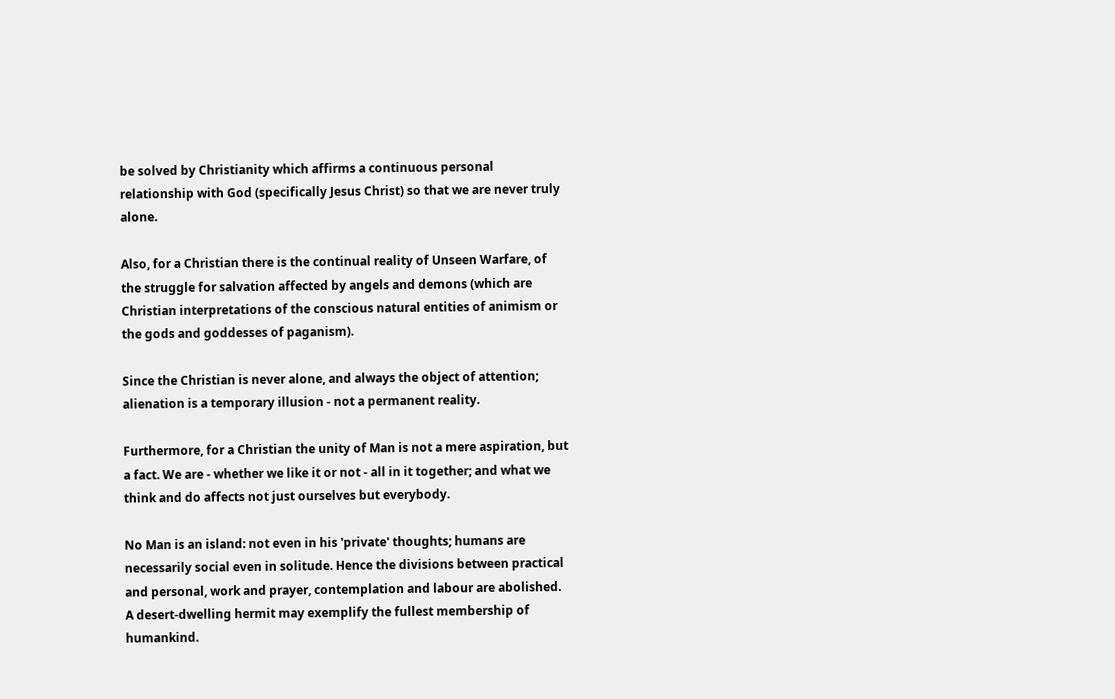be solved by Christianity which affirms a continuous personal relationship with God (specifically Jesus Christ) so that we are never truly alone.

Also, for a Christian there is the continual reality of Unseen Warfare, of the struggle for salvation affected by angels and demons (which are Christian interpretations of the conscious natural entities of animism or the gods and goddesses of paganism).

Since the Christian is never alone, and always the object of attention; alienation is a temporary illusion - not a permanent reality.

Furthermore, for a Christian the unity of Man is not a mere aspiration, but a fact. We are - whether we like it or not - all in it together; and what we think and do affects not just ourselves but everybody.

No Man is an island: not even in his 'private' thoughts; humans are necessarily social even in solitude. Hence the divisions between practical and personal, work and prayer, contemplation and labour are abolished. A desert-dwelling hermit may exemplify the fullest membership of humankind.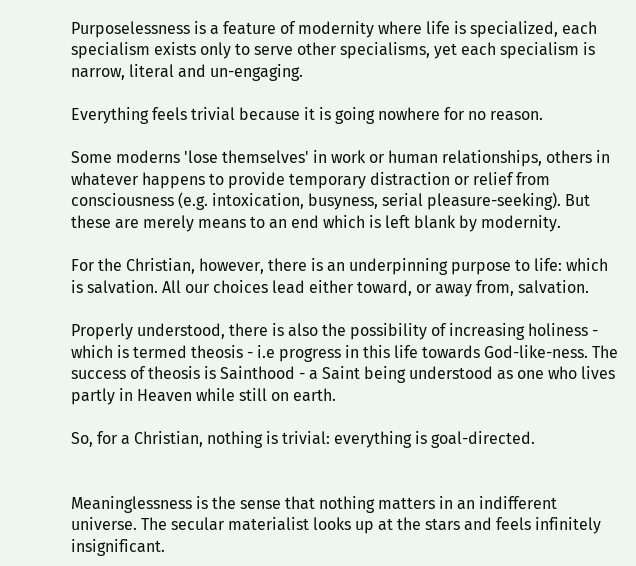Purposelessness is a feature of modernity where life is specialized, each specialism exists only to serve other specialisms, yet each specialism is narrow, literal and un-engaging.

Everything feels trivial because it is going nowhere for no reason.

Some moderns 'lose themselves' in work or human relationships, others in whatever happens to provide temporary distraction or relief from consciousness (e.g. intoxication, busyness, serial pleasure-seeking). But these are merely means to an end which is left blank by modernity.

For the Christian, however, there is an underpinning purpose to life: which is salvation. All our choices lead either toward, or away from, salvation.

Properly understood, there is also the possibility of increasing holiness - which is termed theosis - i.e progress in this life towards God-like-ness. The success of theosis is Sainthood - a Saint being understood as one who lives partly in Heaven while still on earth.

So, for a Christian, nothing is trivial: everything is goal-directed.


Meaninglessness is the sense that nothing matters in an indifferent universe. The secular materialist looks up at the stars and feels infinitely insignificant.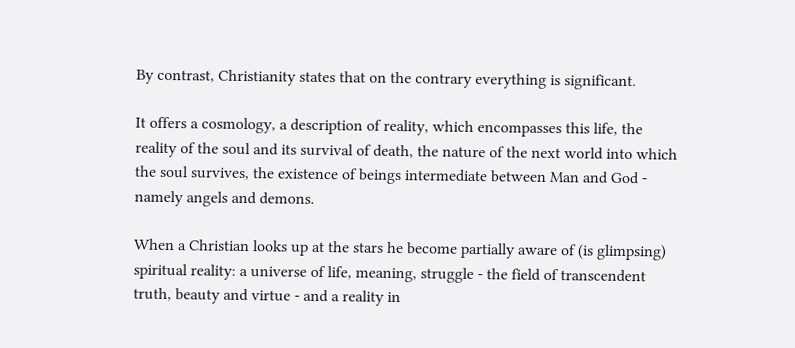By contrast, Christianity states that on the contrary everything is significant.

It offers a cosmology, a description of reality, which encompasses this life, the reality of the soul and its survival of death, the nature of the next world into which the soul survives, the existence of beings intermediate between Man and God - namely angels and demons.

When a Christian looks up at the stars he become partially aware of (is glimpsing) spiritual reality: a universe of life, meaning, struggle - the field of transcendent truth, beauty and virtue - and a reality in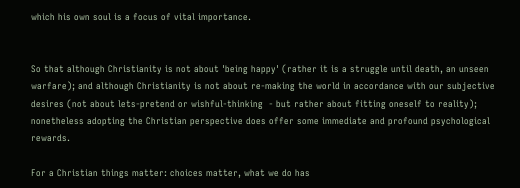which his own soul is a focus of vital importance.


So that although Christianity is not about 'being happy' (rather it is a struggle until death, an unseen warfare); and although Christianity is not about re-making the world in accordance with our subjective desires (not about lets-pretend or wishful-thinking  - but rather about fitting oneself to reality); nonetheless adopting the Christian perspective does offer some immediate and profound psychological rewards.

For a Christian things matter: choices matter, what we do has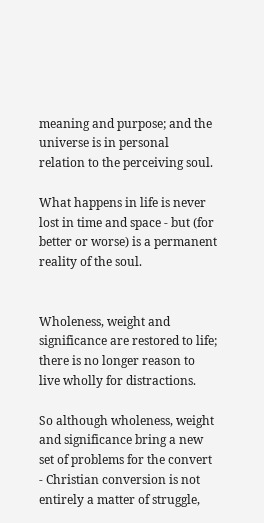meaning and purpose; and the universe is in personal relation to the perceiving soul.

What happens in life is never lost in time and space - but (for better or worse) is a permanent reality of the soul.


Wholeness, weight and significance are restored to life; there is no longer reason to live wholly for distractions.

So although wholeness, weight and significance bring a new set of problems for the convert - Christian conversion is not entirely a matter of struggle,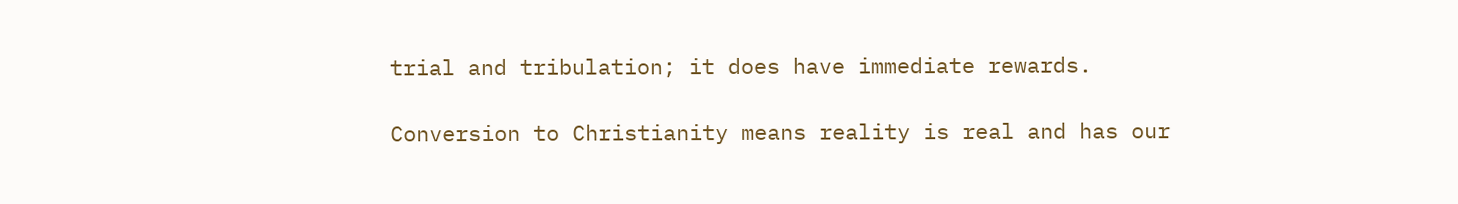trial and tribulation; it does have immediate rewards.

Conversion to Christianity means reality is real and has our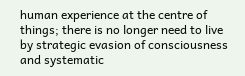human experience at the centre of things; there is no longer need to live by strategic evasion of consciousness and systematic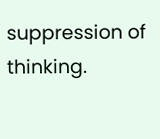suppression of thinking.